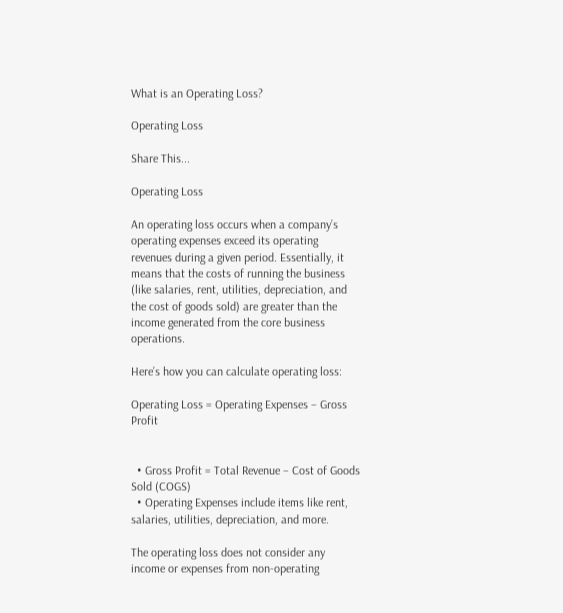What is an Operating Loss?

Operating Loss

Share This...

Operating Loss

An operating loss occurs when a company’s operating expenses exceed its operating revenues during a given period. Essentially, it means that the costs of running the business (like salaries, rent, utilities, depreciation, and the cost of goods sold) are greater than the income generated from the core business operations.

Here’s how you can calculate operating loss:

Operating Loss = Operating Expenses – Gross Profit


  • Gross Profit = Total Revenue – Cost of Goods Sold (COGS)
  • Operating Expenses include items like rent, salaries, utilities, depreciation, and more.

The operating loss does not consider any income or expenses from non-operating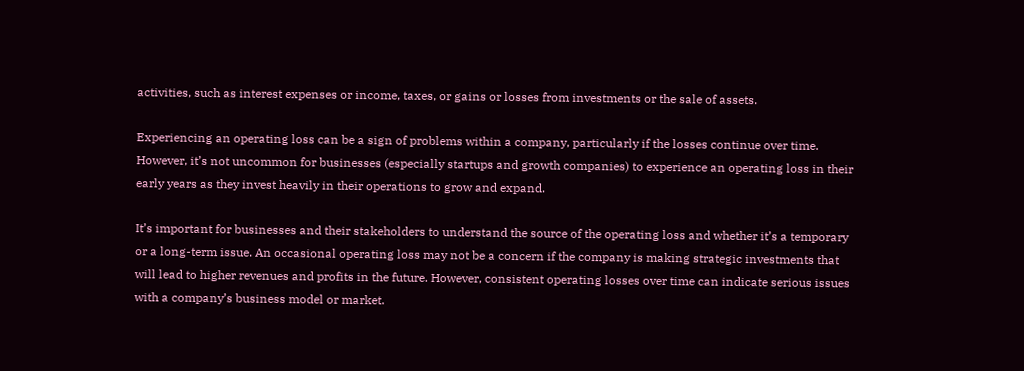activities, such as interest expenses or income, taxes, or gains or losses from investments or the sale of assets.

Experiencing an operating loss can be a sign of problems within a company, particularly if the losses continue over time. However, it’s not uncommon for businesses (especially startups and growth companies) to experience an operating loss in their early years as they invest heavily in their operations to grow and expand.

It’s important for businesses and their stakeholders to understand the source of the operating loss and whether it’s a temporary or a long-term issue. An occasional operating loss may not be a concern if the company is making strategic investments that will lead to higher revenues and profits in the future. However, consistent operating losses over time can indicate serious issues with a company’s business model or market.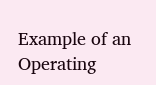Example of an Operating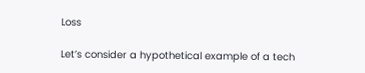Loss

Let’s consider a hypothetical example of a tech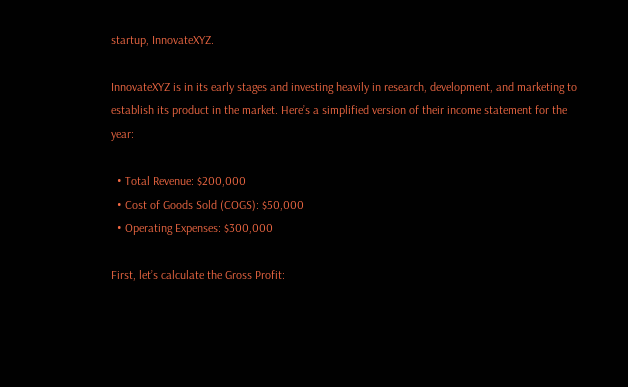startup, InnovateXYZ.

InnovateXYZ is in its early stages and investing heavily in research, development, and marketing to establish its product in the market. Here’s a simplified version of their income statement for the year:

  • Total Revenue: $200,000
  • Cost of Goods Sold (COGS): $50,000
  • Operating Expenses: $300,000

First, let’s calculate the Gross Profit: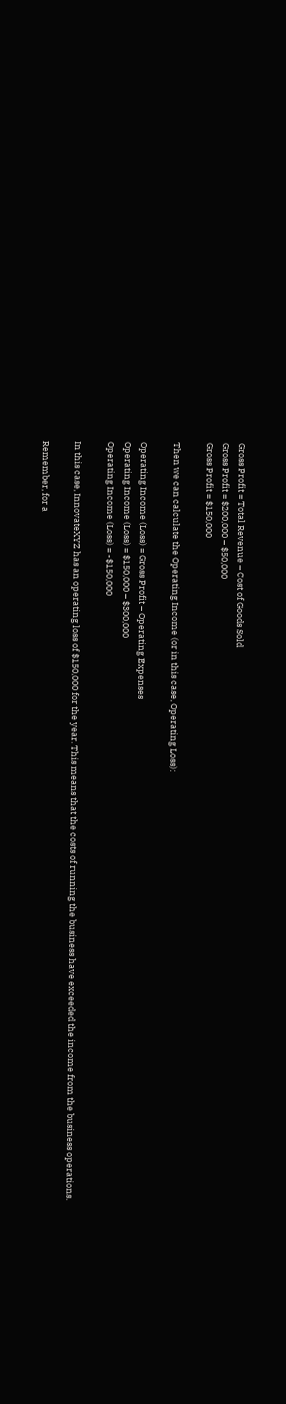Gross Profit = Total Revenue – Cost of Goods Sold
Gross Profit = $200,000 – $50,000
Gross Profit = $150,000

Then we can calculate the Operating Income (or in this case, Operating Loss):

Operating Income (Loss) = Gross Profit – Operating Expenses
Operating Income (Loss) = $150,000 – $300,000
Operating Income (Loss) = -$150,000

In this case, InnovateXYZ has an operating loss of $150,000 for the year. This means that the costs of running the business have exceeded the income from the business operations.

Remember, for a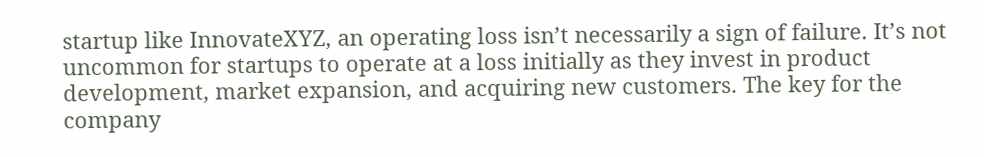startup like InnovateXYZ, an operating loss isn’t necessarily a sign of failure. It’s not uncommon for startups to operate at a loss initially as they invest in product development, market expansion, and acquiring new customers. The key for the company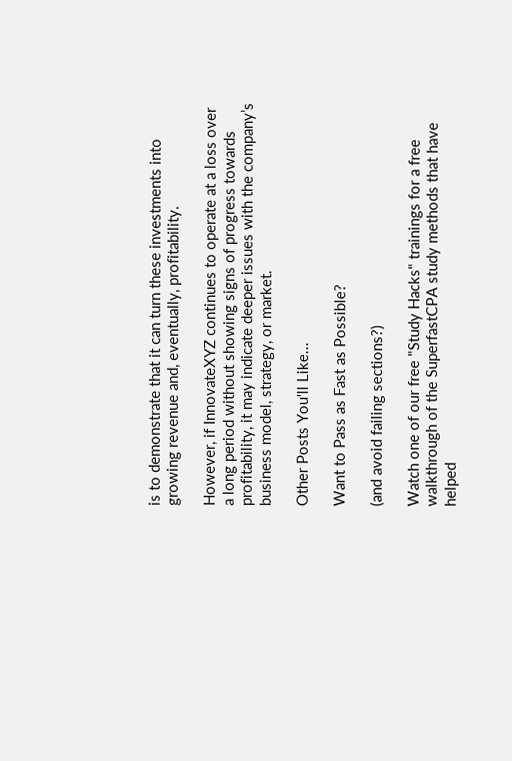is to demonstrate that it can turn these investments into growing revenue and, eventually, profitability.

However, if InnovateXYZ continues to operate at a loss over a long period without showing signs of progress towards profitability, it may indicate deeper issues with the company’s business model, strategy, or market.

Other Posts You'll Like...

Want to Pass as Fast as Possible?

(and avoid failing sections?)

Watch one of our free "Study Hacks" trainings for a free walkthrough of the SuperfastCPA study methods that have helped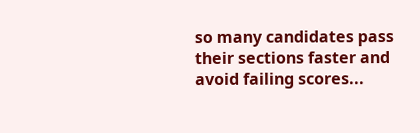so many candidates pass their sections faster and avoid failing scores...